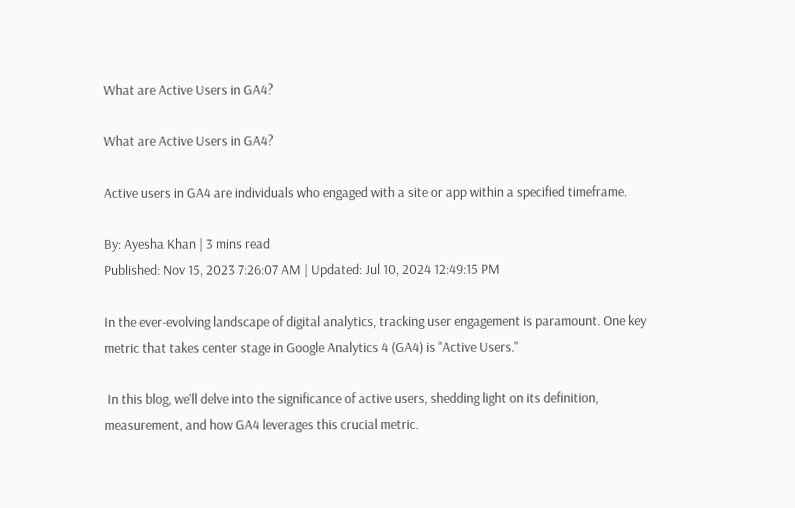What are Active Users in GA4?

What are Active Users in GA4?

Active users in GA4 are individuals who engaged with a site or app within a specified timeframe.

By: Ayesha Khan | 3 mins read
Published: Nov 15, 2023 7:26:07 AM | Updated: Jul 10, 2024 12:49:15 PM

In the ever-evolving landscape of digital analytics, tracking user engagement is paramount. One key metric that takes center stage in Google Analytics 4 (GA4) is "Active Users."

 In this blog, we'll delve into the significance of active users, shedding light on its definition, measurement, and how GA4 leverages this crucial metric.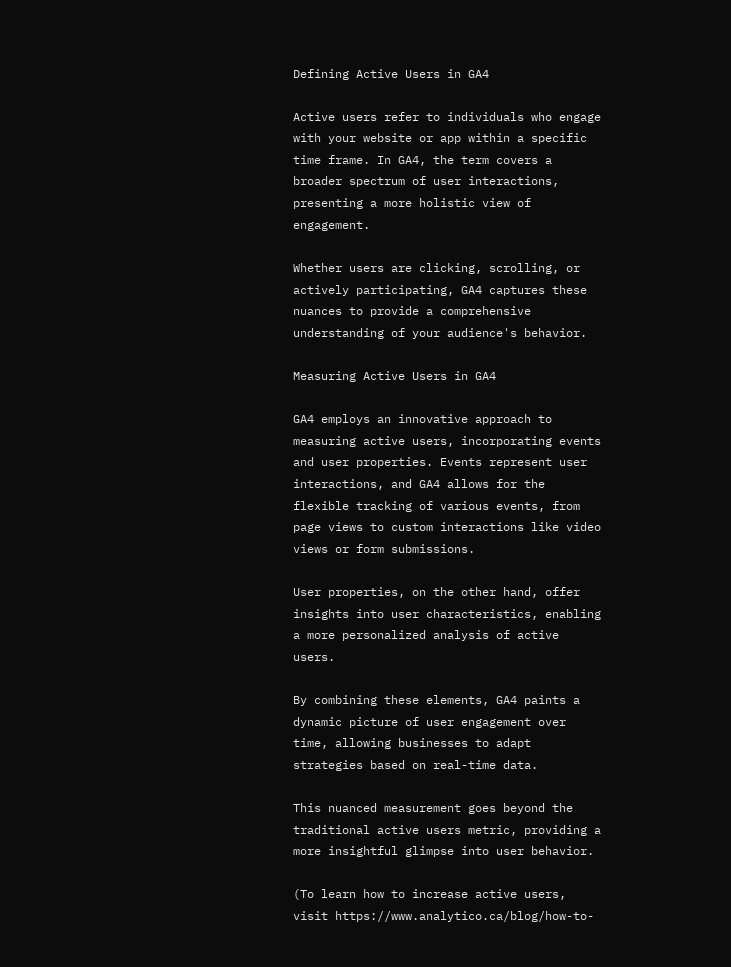Defining Active Users in GA4

Active users refer to individuals who engage with your website or app within a specific time frame. In GA4, the term covers a broader spectrum of user interactions, presenting a more holistic view of engagement.

Whether users are clicking, scrolling, or actively participating, GA4 captures these nuances to provide a comprehensive understanding of your audience's behavior.

Measuring Active Users in GA4

GA4 employs an innovative approach to measuring active users, incorporating events and user properties. Events represent user interactions, and GA4 allows for the flexible tracking of various events, from page views to custom interactions like video views or form submissions.

User properties, on the other hand, offer insights into user characteristics, enabling a more personalized analysis of active users.

By combining these elements, GA4 paints a dynamic picture of user engagement over time, allowing businesses to adapt strategies based on real-time data.

This nuanced measurement goes beyond the traditional active users metric, providing a more insightful glimpse into user behavior.

(To learn how to increase active users, visit https://www.analytico.ca/blog/how-to-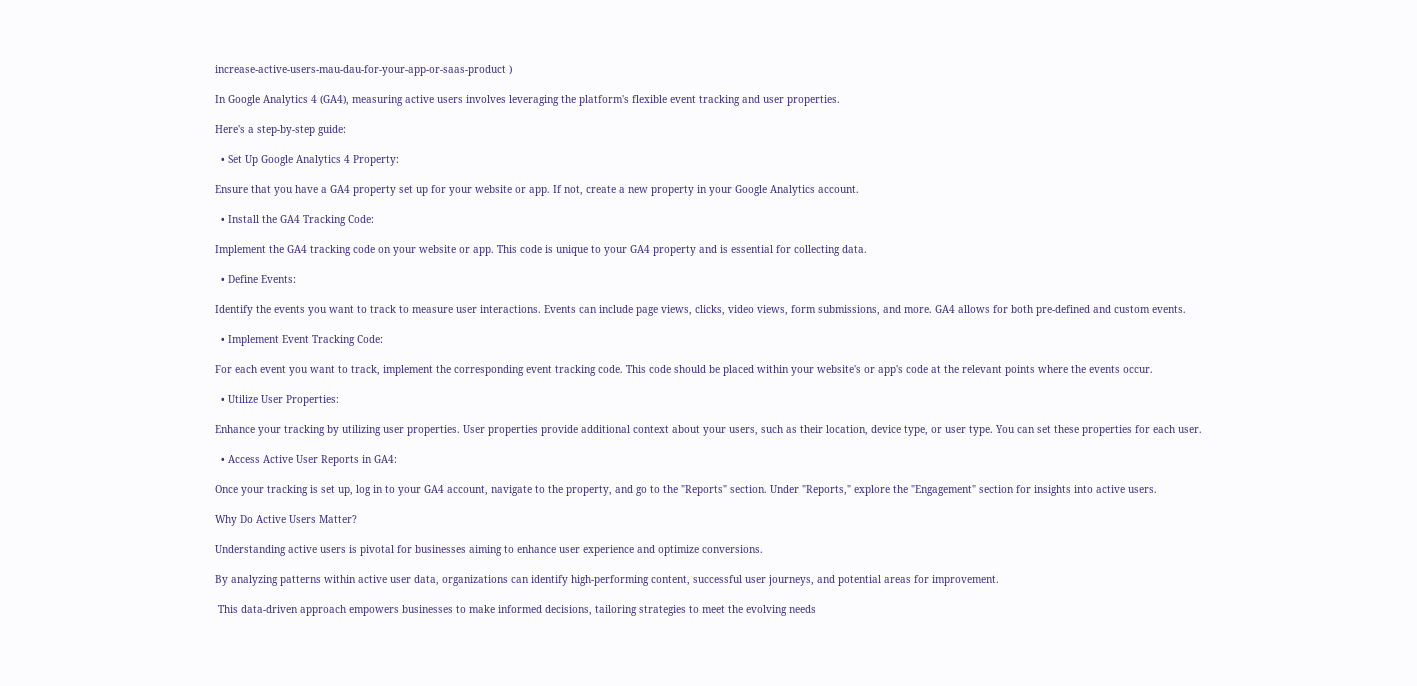increase-active-users-mau-dau-for-your-app-or-saas-product )

In Google Analytics 4 (GA4), measuring active users involves leveraging the platform's flexible event tracking and user properties.

Here's a step-by-step guide:

  • Set Up Google Analytics 4 Property:

Ensure that you have a GA4 property set up for your website or app. If not, create a new property in your Google Analytics account.

  • Install the GA4 Tracking Code:

Implement the GA4 tracking code on your website or app. This code is unique to your GA4 property and is essential for collecting data.

  • Define Events:

Identify the events you want to track to measure user interactions. Events can include page views, clicks, video views, form submissions, and more. GA4 allows for both pre-defined and custom events.

  • Implement Event Tracking Code:

For each event you want to track, implement the corresponding event tracking code. This code should be placed within your website's or app's code at the relevant points where the events occur.

  • Utilize User Properties:

Enhance your tracking by utilizing user properties. User properties provide additional context about your users, such as their location, device type, or user type. You can set these properties for each user.

  • Access Active User Reports in GA4:

Once your tracking is set up, log in to your GA4 account, navigate to the property, and go to the "Reports" section. Under "Reports," explore the "Engagement" section for insights into active users.

Why Do Active Users Matter?

Understanding active users is pivotal for businesses aiming to enhance user experience and optimize conversions.

By analyzing patterns within active user data, organizations can identify high-performing content, successful user journeys, and potential areas for improvement.

 This data-driven approach empowers businesses to make informed decisions, tailoring strategies to meet the evolving needs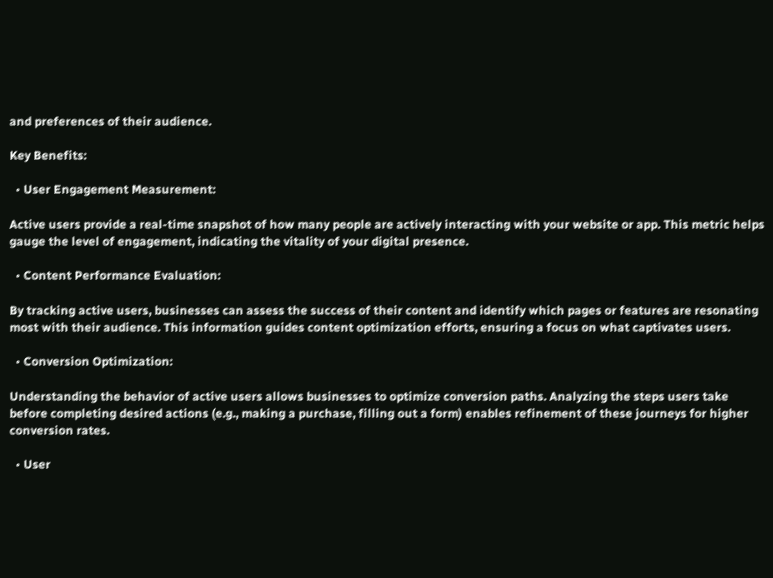and preferences of their audience.

Key Benefits:

  • User Engagement Measurement:

Active users provide a real-time snapshot of how many people are actively interacting with your website or app. This metric helps gauge the level of engagement, indicating the vitality of your digital presence.

  • Content Performance Evaluation:

By tracking active users, businesses can assess the success of their content and identify which pages or features are resonating most with their audience. This information guides content optimization efforts, ensuring a focus on what captivates users.

  • Conversion Optimization:

Understanding the behavior of active users allows businesses to optimize conversion paths. Analyzing the steps users take before completing desired actions (e.g., making a purchase, filling out a form) enables refinement of these journeys for higher conversion rates.

  • User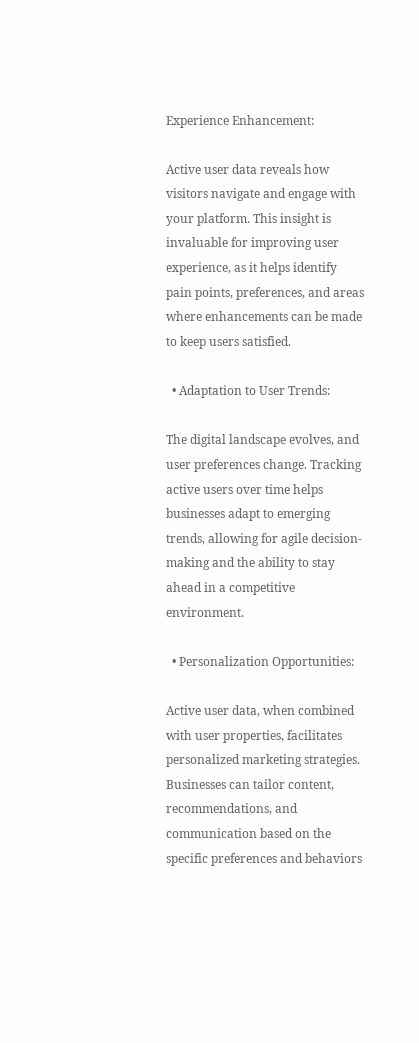Experience Enhancement:

Active user data reveals how visitors navigate and engage with your platform. This insight is invaluable for improving user experience, as it helps identify pain points, preferences, and areas where enhancements can be made to keep users satisfied.

  • Adaptation to User Trends:

The digital landscape evolves, and user preferences change. Tracking active users over time helps businesses adapt to emerging trends, allowing for agile decision-making and the ability to stay ahead in a competitive environment.

  • Personalization Opportunities:

Active user data, when combined with user properties, facilitates personalized marketing strategies. Businesses can tailor content, recommendations, and communication based on the specific preferences and behaviors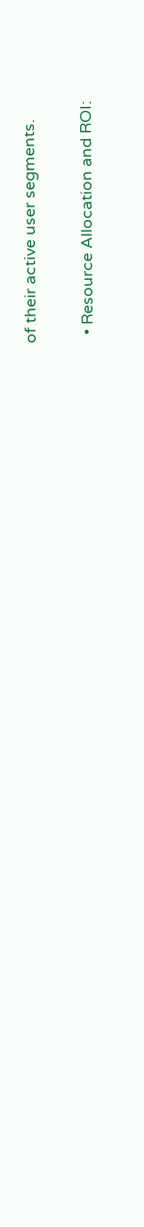of their active user segments.

  • Resource Allocation and ROI: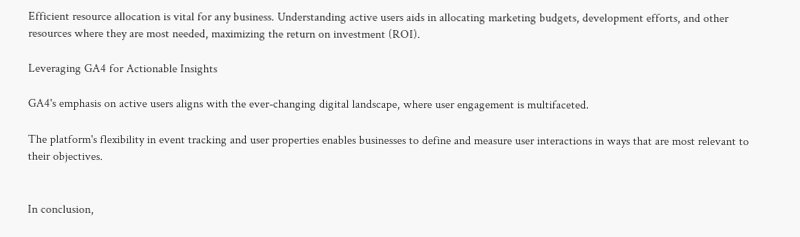Efficient resource allocation is vital for any business. Understanding active users aids in allocating marketing budgets, development efforts, and other resources where they are most needed, maximizing the return on investment (ROI).

Leveraging GA4 for Actionable Insights

GA4's emphasis on active users aligns with the ever-changing digital landscape, where user engagement is multifaceted.

The platform's flexibility in event tracking and user properties enables businesses to define and measure user interactions in ways that are most relevant to their objectives.


In conclusion,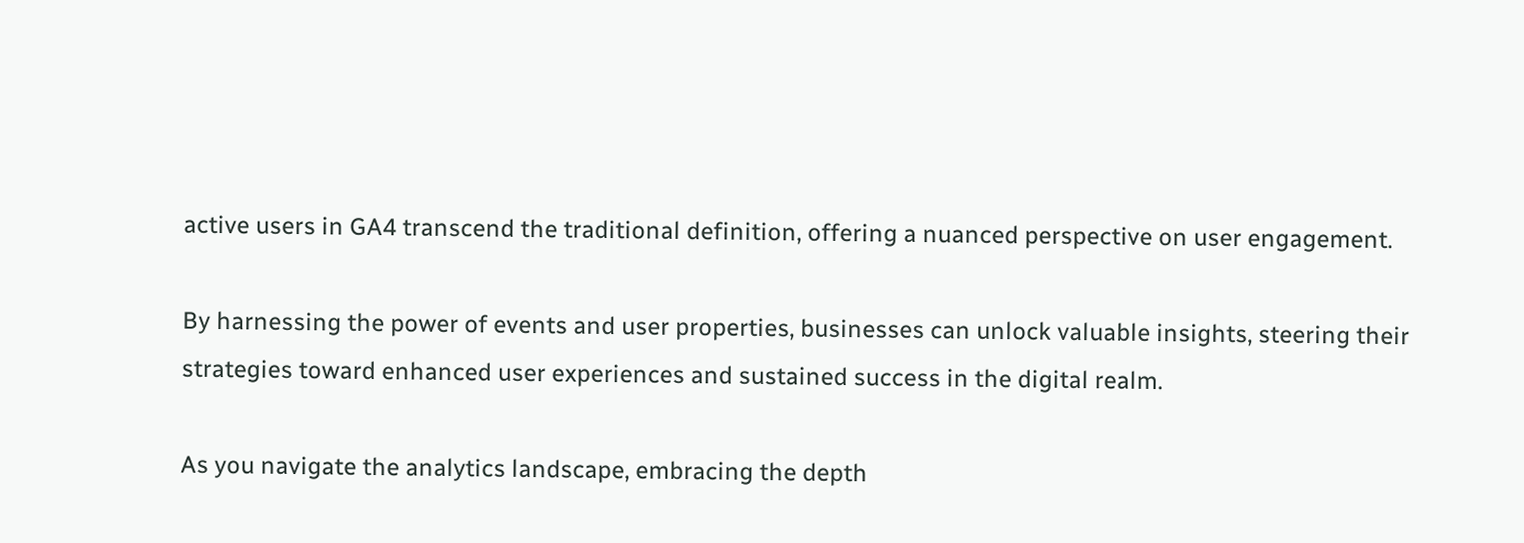active users in GA4 transcend the traditional definition, offering a nuanced perspective on user engagement.

By harnessing the power of events and user properties, businesses can unlock valuable insights, steering their strategies toward enhanced user experiences and sustained success in the digital realm.

As you navigate the analytics landscape, embracing the depth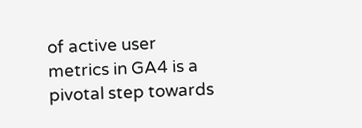of active user metrics in GA4 is a pivotal step towards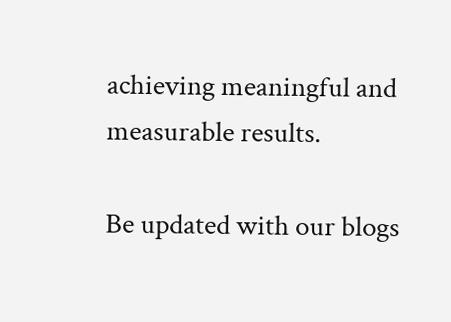achieving meaningful and measurable results.

Be updated with our blogs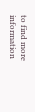to find more information